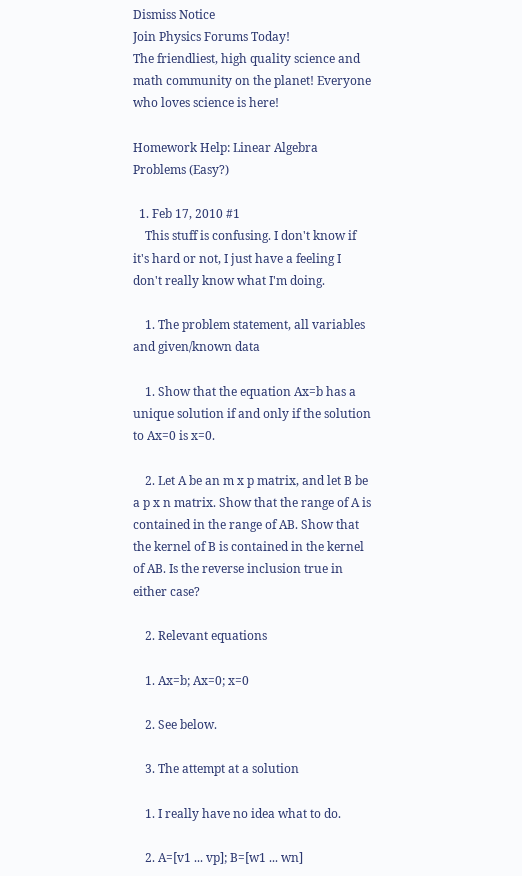Dismiss Notice
Join Physics Forums Today!
The friendliest, high quality science and math community on the planet! Everyone who loves science is here!

Homework Help: Linear Algebra Problems (Easy?)

  1. Feb 17, 2010 #1
    This stuff is confusing. I don't know if it's hard or not, I just have a feeling I don't really know what I'm doing.

    1. The problem statement, all variables and given/known data

    1. Show that the equation Ax=b has a unique solution if and only if the solution to Ax=0 is x=0.

    2. Let A be an m x p matrix, and let B be a p x n matrix. Show that the range of A is contained in the range of AB. Show that the kernel of B is contained in the kernel of AB. Is the reverse inclusion true in either case?

    2. Relevant equations

    1. Ax=b; Ax=0; x=0

    2. See below.

    3. The attempt at a solution

    1. I really have no idea what to do.

    2. A=[v1 ... vp]; B=[w1 ... wn]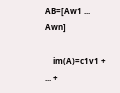AB=[Aw1 ... Awn]

    im(A)=c1v1 + ... +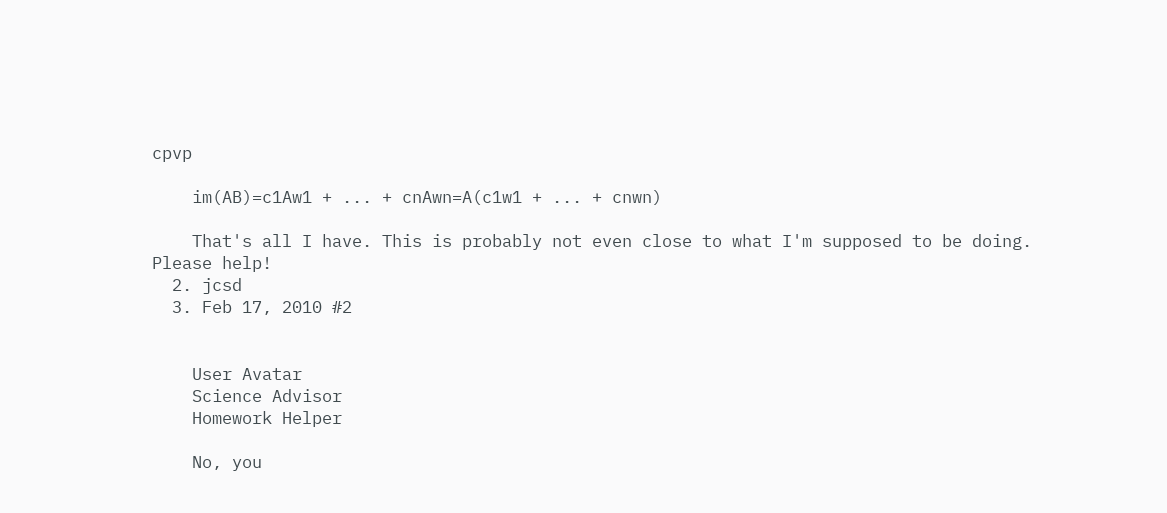cpvp

    im(AB)=c1Aw1 + ... + cnAwn=A(c1w1 + ... + cnwn)

    That's all I have. This is probably not even close to what I'm supposed to be doing. Please help!
  2. jcsd
  3. Feb 17, 2010 #2


    User Avatar
    Science Advisor
    Homework Helper

    No, you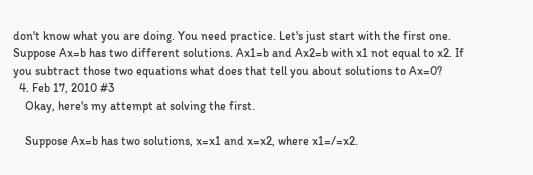don't know what you are doing. You need practice. Let's just start with the first one. Suppose Ax=b has two different solutions. Ax1=b and Ax2=b with x1 not equal to x2. If you subtract those two equations what does that tell you about solutions to Ax=0?
  4. Feb 17, 2010 #3
    Okay, here's my attempt at solving the first.

    Suppose Ax=b has two solutions, x=x1 and x=x2, where x1=/=x2.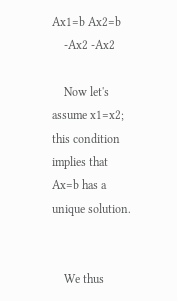Ax1=b Ax2=b
    -Ax2 -Ax2

    Now let's assume x1=x2; this condition implies that Ax=b has a unique solution.


    We thus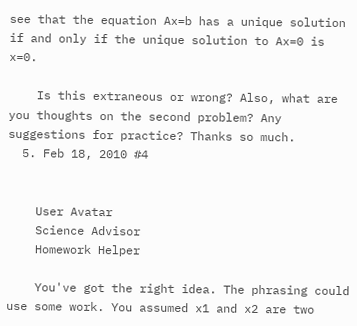see that the equation Ax=b has a unique solution if and only if the unique solution to Ax=0 is x=0.

    Is this extraneous or wrong? Also, what are you thoughts on the second problem? Any suggestions for practice? Thanks so much.
  5. Feb 18, 2010 #4


    User Avatar
    Science Advisor
    Homework Helper

    You've got the right idea. The phrasing could use some work. You assumed x1 and x2 are two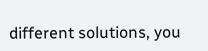different solutions, you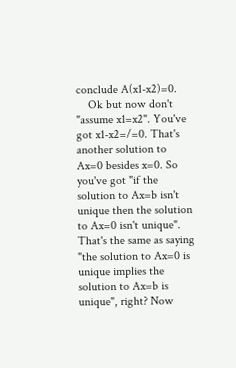conclude A(x1-x2)=0.
    Ok but now don't "assume x1=x2". You've got x1-x2=/=0. That's another solution to Ax=0 besides x=0. So you've got "if the solution to Ax=b isn't unique then the solution to Ax=0 isn't unique". That's the same as saying "the solution to Ax=0 is unique implies the solution to Ax=b is unique", right? Now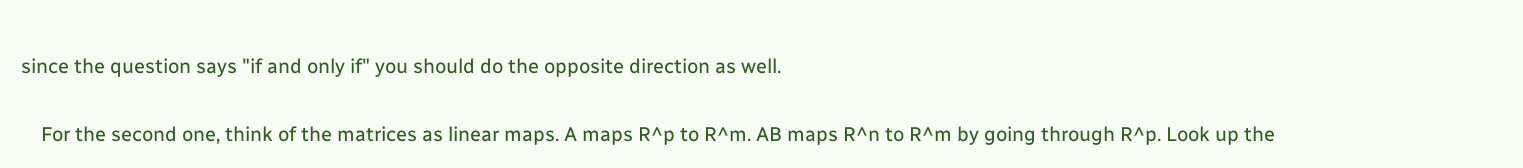since the question says "if and only if" you should do the opposite direction as well.

    For the second one, think of the matrices as linear maps. A maps R^p to R^m. AB maps R^n to R^m by going through R^p. Look up the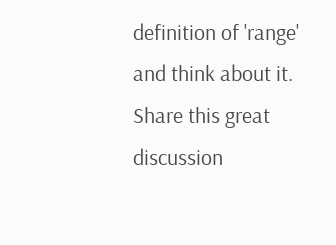definition of 'range' and think about it.
Share this great discussion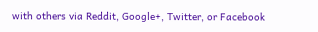with others via Reddit, Google+, Twitter, or Facebook